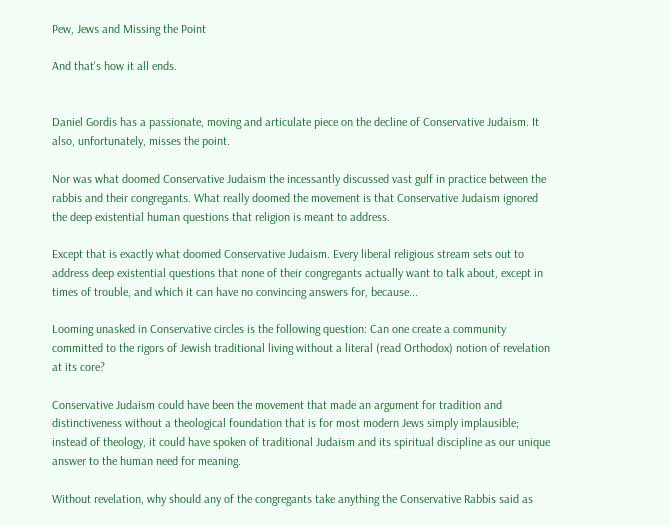Pew, Jews and Missing the Point

And that's how it all ends.


Daniel Gordis has a passionate, moving and articulate piece on the decline of Conservative Judaism. It also, unfortunately, misses the point.

Nor was what doomed Conservative Judaism the incessantly discussed vast gulf in practice between the rabbis and their congregants. What really doomed the movement is that Conservative Judaism ignored the deep existential human questions that religion is meant to address.

Except that is exactly what doomed Conservative Judaism. Every liberal religious stream sets out to address deep existential questions that none of their congregants actually want to talk about, except in times of trouble, and which it can have no convincing answers for, because...

Looming unasked in Conservative circles is the following question: Can one create a community committed to the rigors of Jewish traditional living without a literal (read Orthodox) notion of revelation at its core?

Conservative Judaism could have been the movement that made an argument for tradition and distinctiveness without a theological foundation that is for most modern Jews simply implausible; instead of theology, it could have spoken of traditional Judaism and its spiritual discipline as our unique answer to the human need for meaning.

Without revelation, why should any of the congregants take anything the Conservative Rabbis said as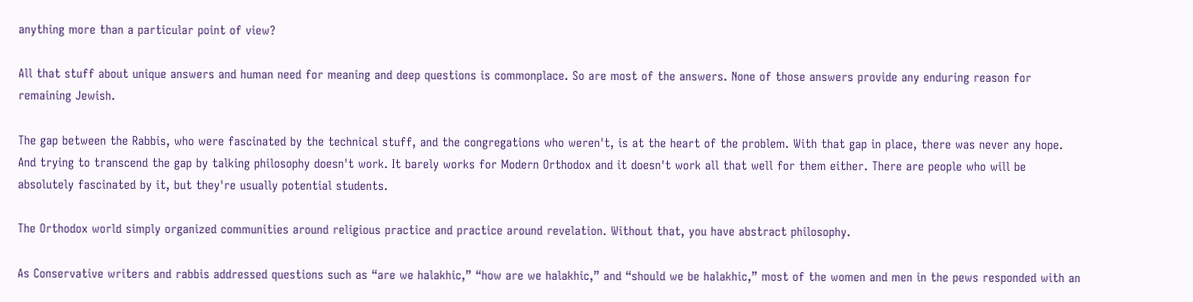anything more than a particular point of view?

All that stuff about unique answers and human need for meaning and deep questions is commonplace. So are most of the answers. None of those answers provide any enduring reason for remaining Jewish.

The gap between the Rabbis, who were fascinated by the technical stuff, and the congregations who weren't, is at the heart of the problem. With that gap in place, there was never any hope. And trying to transcend the gap by talking philosophy doesn't work. It barely works for Modern Orthodox and it doesn't work all that well for them either. There are people who will be absolutely fascinated by it, but they're usually potential students.

The Orthodox world simply organized communities around religious practice and practice around revelation. Without that, you have abstract philosophy.

As Conservative writers and rabbis addressed questions such as “are we halakhic,” “how are we halakhic,” and “should we be halakhic,” most of the women and men in the pews responded with an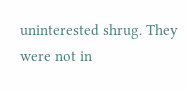uninterested shrug. They were not in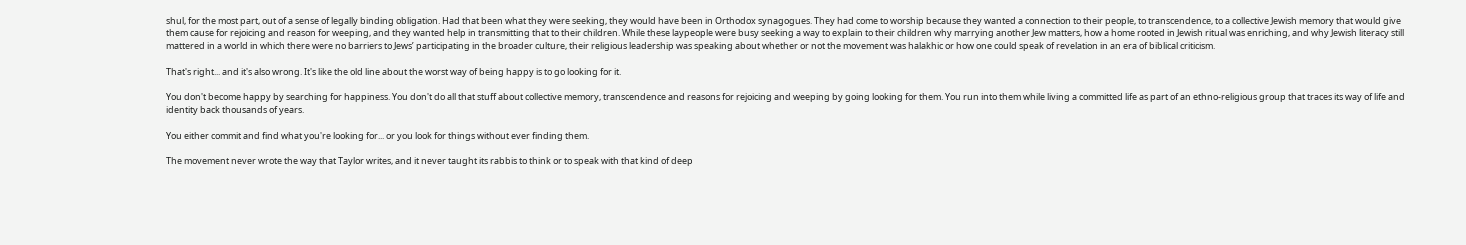shul, for the most part, out of a sense of legally binding obligation. Had that been what they were seeking, they would have been in Orthodox synagogues. They had come to worship because they wanted a connection to their people, to transcendence, to a collective Jewish memory that would give them cause for rejoicing and reason for weeping, and they wanted help in transmitting that to their children. While these laypeople were busy seeking a way to explain to their children why marrying another Jew matters, how a home rooted in Jewish ritual was enriching, and why Jewish literacy still mattered in a world in which there were no barriers to Jews’ participating in the broader culture, their religious leadership was speaking about whether or not the movement was halakhic or how one could speak of revelation in an era of biblical criticism.

That's right... and it's also wrong. It's like the old line about the worst way of being happy is to go looking for it.

You don't become happy by searching for happiness. You don't do all that stuff about collective memory, transcendence and reasons for rejoicing and weeping by going looking for them. You run into them while living a committed life as part of an ethno-religious group that traces its way of life and identity back thousands of years.

You either commit and find what you're looking for... or you look for things without ever finding them.

The movement never wrote the way that Taylor writes, and it never taught its rabbis to think or to speak with that kind of deep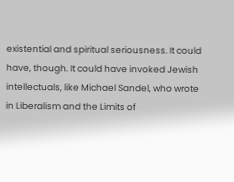existential and spiritual seriousness. It could have, though. It could have invoked Jewish intellectuals, like Michael Sandel, who wrote in Liberalism and the Limits of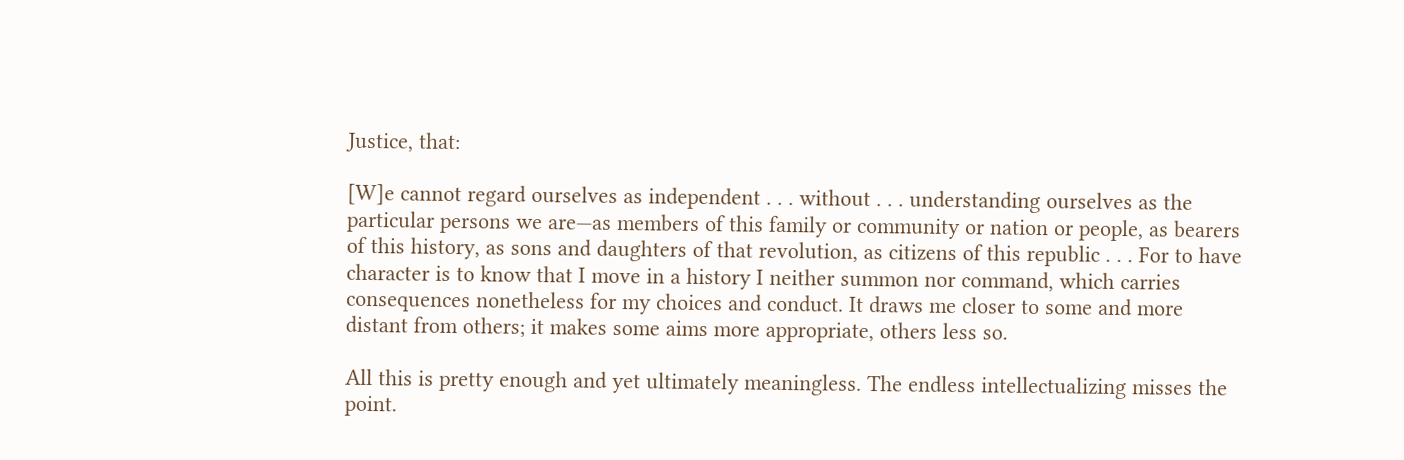Justice, that:

[W]e cannot regard ourselves as independent . . . without . . . understanding ourselves as the particular persons we are—as members of this family or community or nation or people, as bearers of this history, as sons and daughters of that revolution, as citizens of this republic . . . For to have character is to know that I move in a history I neither summon nor command, which carries consequences nonetheless for my choices and conduct. It draws me closer to some and more distant from others; it makes some aims more appropriate, others less so.

All this is pretty enough and yet ultimately meaningless. The endless intellectualizing misses the point.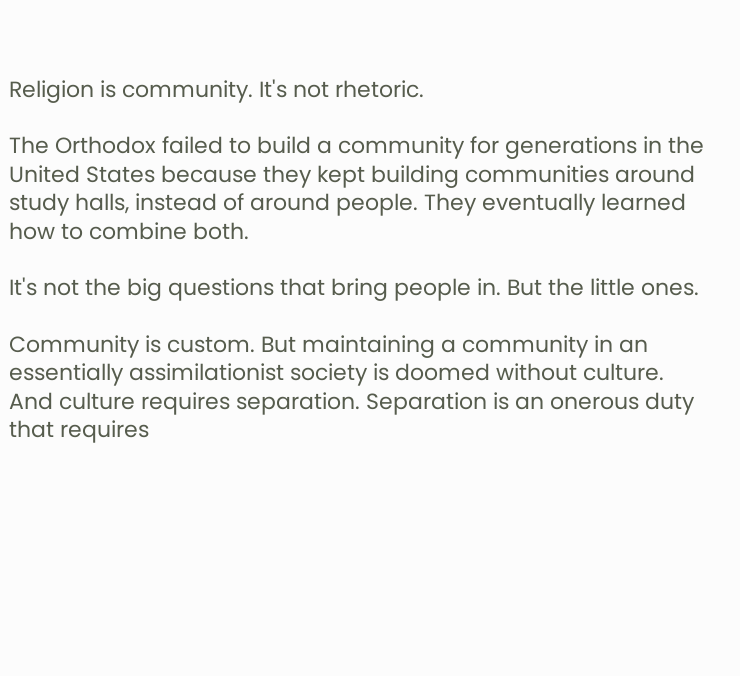Religion is community. It's not rhetoric.

The Orthodox failed to build a community for generations in the United States because they kept building communities around study halls, instead of around people. They eventually learned how to combine both.

It's not the big questions that bring people in. But the little ones.

Community is custom. But maintaining a community in an essentially assimilationist society is doomed without culture. And culture requires separation. Separation is an onerous duty that requires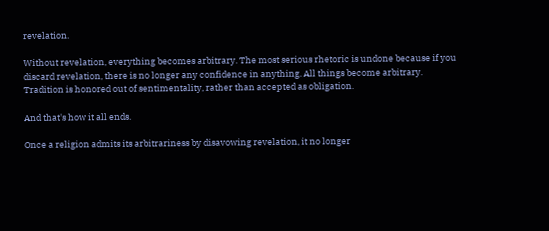revelation.

Without revelation, everything becomes arbitrary. The most serious rhetoric is undone because if you discard revelation, there is no longer any confidence in anything. All things become arbitrary. Tradition is honored out of sentimentality, rather than accepted as obligation.

And that's how it all ends.

Once a religion admits its arbitrariness by disavowing revelation, it no longer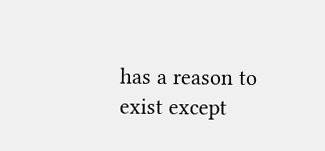has a reason to exist except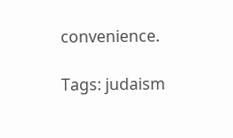convenience.

Tags: judaism